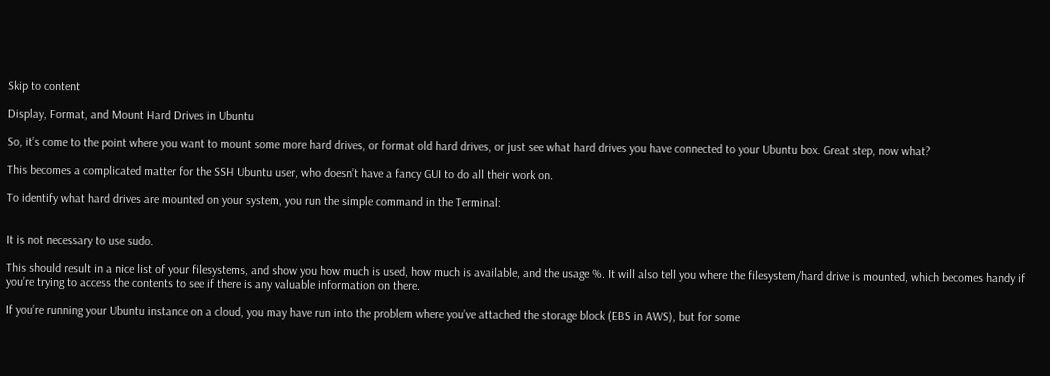Skip to content

Display, Format, and Mount Hard Drives in Ubuntu

So, it’s come to the point where you want to mount some more hard drives, or format old hard drives, or just see what hard drives you have connected to your Ubuntu box. Great step, now what?

This becomes a complicated matter for the SSH Ubuntu user, who doesn’t have a fancy GUI to do all their work on.

To identify what hard drives are mounted on your system, you run the simple command in the Terminal:


It is not necessary to use sudo.

This should result in a nice list of your filesystems, and show you how much is used, how much is available, and the usage %. It will also tell you where the filesystem/hard drive is mounted, which becomes handy if you’re trying to access the contents to see if there is any valuable information on there.

If you’re running your Ubuntu instance on a cloud, you may have run into the problem where you’ve attached the storage block (EBS in AWS), but for some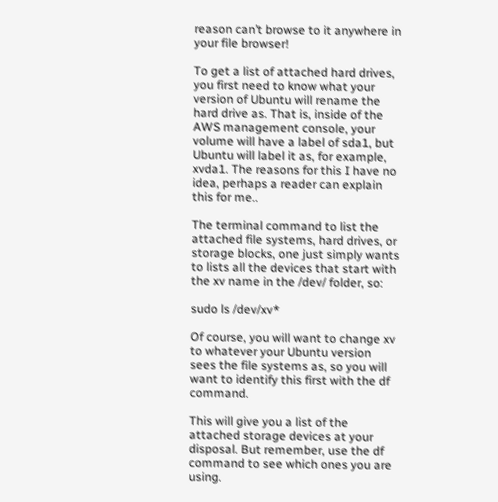reason can’t browse to it anywhere in your file browser!

To get a list of attached hard drives, you first need to know what your version of Ubuntu will rename the hard drive as. That is, inside of the AWS management console, your volume will have a label of sda1, but Ubuntu will label it as, for example, xvda1. The reasons for this I have no idea, perhaps a reader can explain this for me..

The terminal command to list the attached file systems, hard drives, or storage blocks, one just simply wants to lists all the devices that start with the xv name in the /dev/ folder, so:

sudo ls /dev/xv*

Of course, you will want to change xv to whatever your Ubuntu version sees the file systems as, so you will want to identify this first with the df command.

This will give you a list of the attached storage devices at your disposal. But remember, use the df command to see which ones you are using.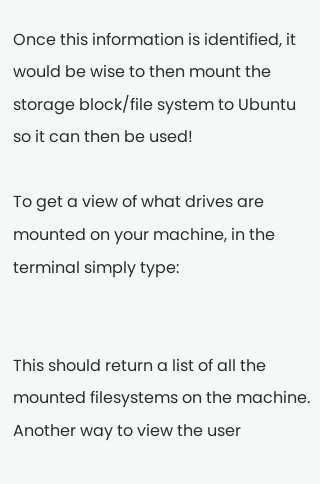Once this information is identified, it would be wise to then mount the storage block/file system to Ubuntu so it can then be used!

To get a view of what drives are mounted on your machine, in the terminal simply type:


This should return a list of all the mounted filesystems on the machine. Another way to view the user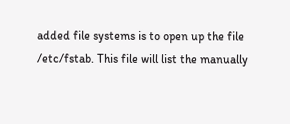added file systems is to open up the file /etc/fstab. This file will list the manually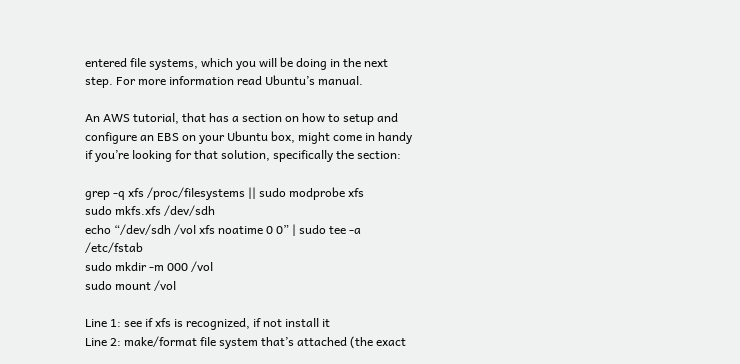entered file systems, which you will be doing in the next step. For more information read Ubuntu’s manual.

An AWS tutorial, that has a section on how to setup and configure an EBS on your Ubuntu box, might come in handy if you’re looking for that solution, specifically the section:

grep -q xfs /proc/filesystems || sudo modprobe xfs
sudo mkfs.xfs /dev/sdh
echo “/dev/sdh /vol xfs noatime 0 0” | sudo tee -a /etc/fstab
sudo mkdir -m 000 /vol
sudo mount /vol

Line 1: see if xfs is recognized, if not install it
Line 2: make/format file system that’s attached (the exact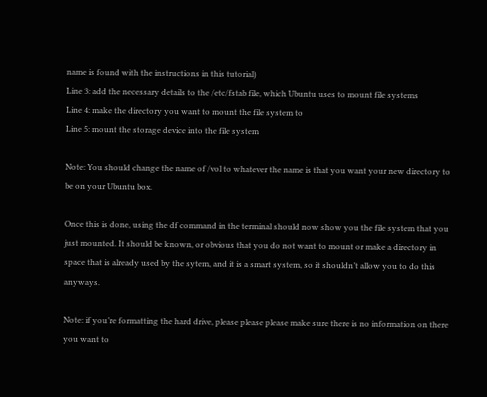name is found with the instructions in this tutorial)
Line 3: add the necessary details to the /etc/fstab file, which Ubuntu uses to mount file systems
Line 4: make the directory you want to mount the file system to
Line 5: mount the storage device into the file system

Note: You should change the name of /vol to whatever the name is that you want your new directory to be on your Ubuntu box.

Once this is done, using the df command in the terminal should now show you the file system that you just mounted. It should be known, or obvious that you do not want to mount or make a directory in space that is already used by the sytem, and it is a smart system, so it shouldn’t allow you to do this anyways.

Note: if you’re formatting the hard drive, please please please make sure there is no information on there you want to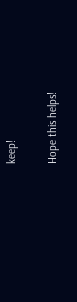keep!

Hope this helps!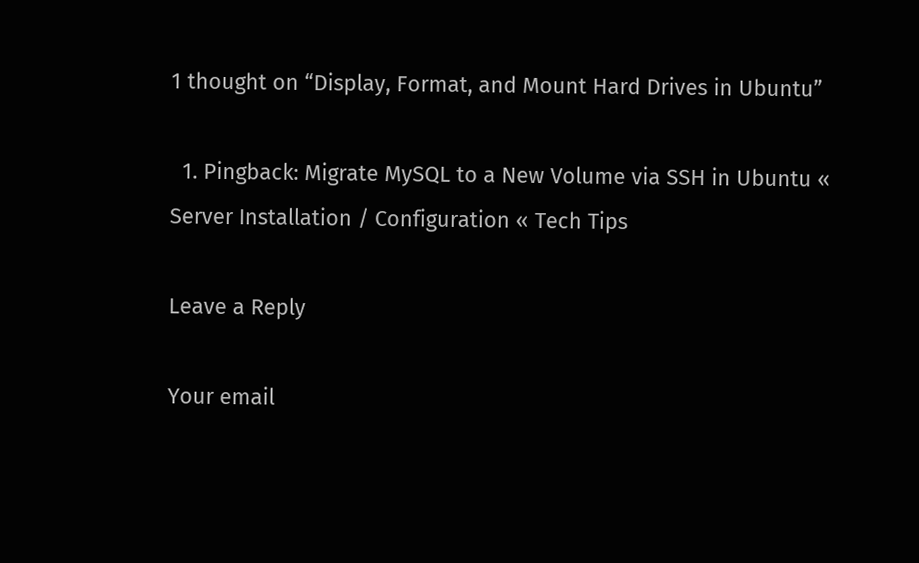1 thought on “Display, Format, and Mount Hard Drives in Ubuntu”

  1. Pingback: Migrate MySQL to a New Volume via SSH in Ubuntu « Server Installation / Configuration « Tech Tips

Leave a Reply

Your email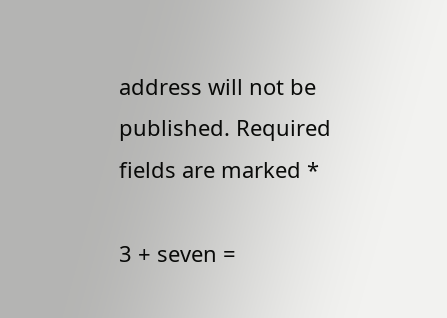address will not be published. Required fields are marked *

3 + seven =